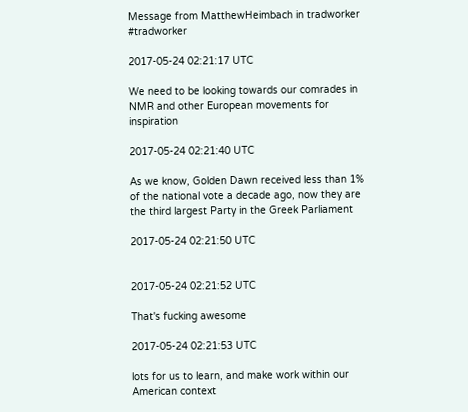Message from MatthewHeimbach in tradworker #tradworker

2017-05-24 02:21:17 UTC

We need to be looking towards our comrades in NMR and other European movements for inspiration

2017-05-24 02:21:40 UTC

As we know, Golden Dawn received less than 1% of the national vote a decade ago, now they are the third largest Party in the Greek Parliament

2017-05-24 02:21:50 UTC


2017-05-24 02:21:52 UTC

That's fucking awesome

2017-05-24 02:21:53 UTC

lots for us to learn, and make work within our American context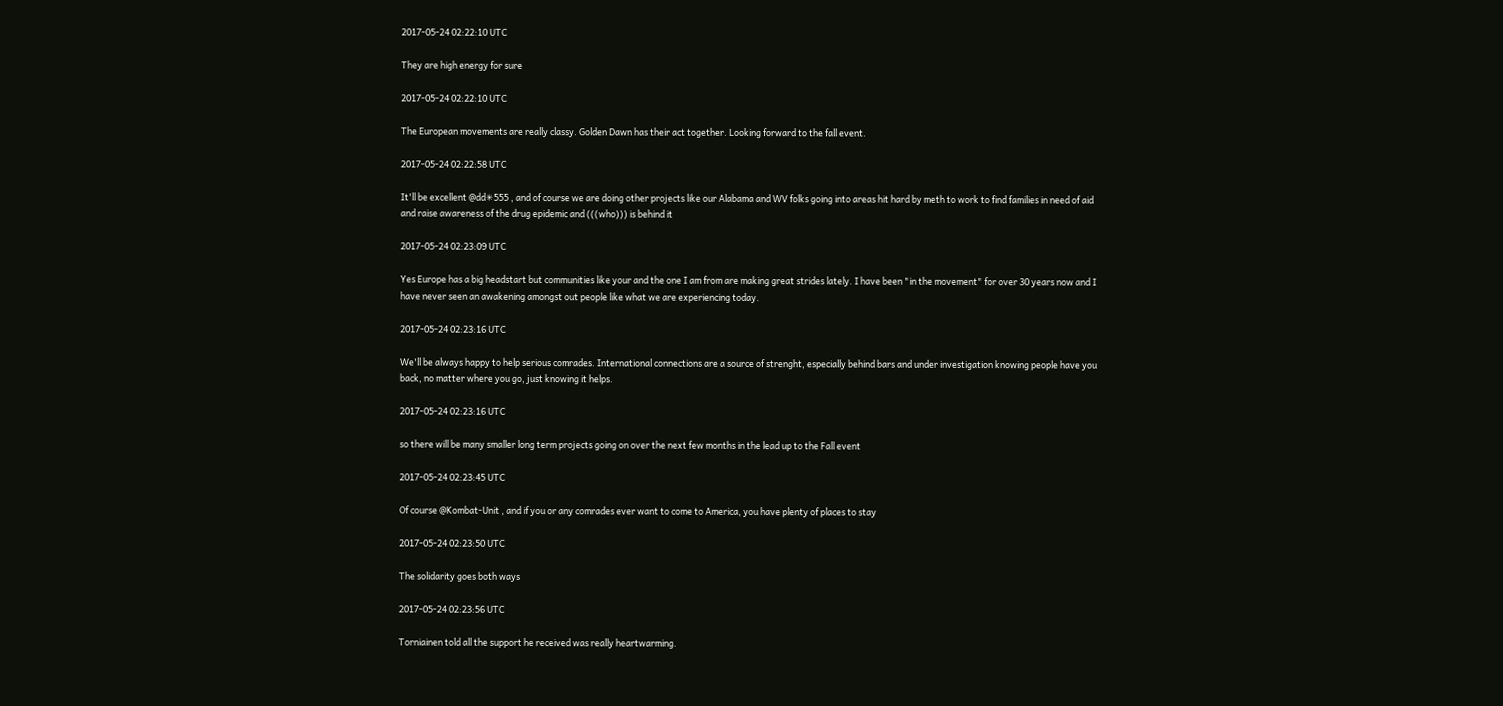2017-05-24 02:22:10 UTC

They are high energy for sure

2017-05-24 02:22:10 UTC

The European movements are really classy. Golden Dawn has their act together. Looking forward to the fall event.

2017-05-24 02:22:58 UTC

It'll be excellent @dd✳555 , and of course we are doing other projects like our Alabama and WV folks going into areas hit hard by meth to work to find families in need of aid and raise awareness of the drug epidemic and (((who))) is behind it

2017-05-24 02:23:09 UTC

Yes Europe has a big headstart but communities like your and the one I am from are making great strides lately. I have been "in the movement" for over 30 years now and I have never seen an awakening amongst out people like what we are experiencing today.

2017-05-24 02:23:16 UTC

We'll be always happy to help serious comrades. International connections are a source of strenght, especially behind bars and under investigation knowing people have you back, no matter where you go, just knowing it helps.

2017-05-24 02:23:16 UTC

so there will be many smaller long term projects going on over the next few months in the lead up to the Fall event

2017-05-24 02:23:45 UTC

Of course @Kombat-Unit , and if you or any comrades ever want to come to America, you have plenty of places to stay

2017-05-24 02:23:50 UTC

The solidarity goes both ways

2017-05-24 02:23:56 UTC

Torniainen told all the support he received was really heartwarming.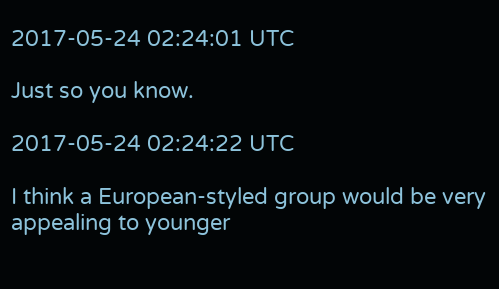2017-05-24 02:24:01 UTC

Just so you know.

2017-05-24 02:24:22 UTC

I think a European-styled group would be very appealing to younger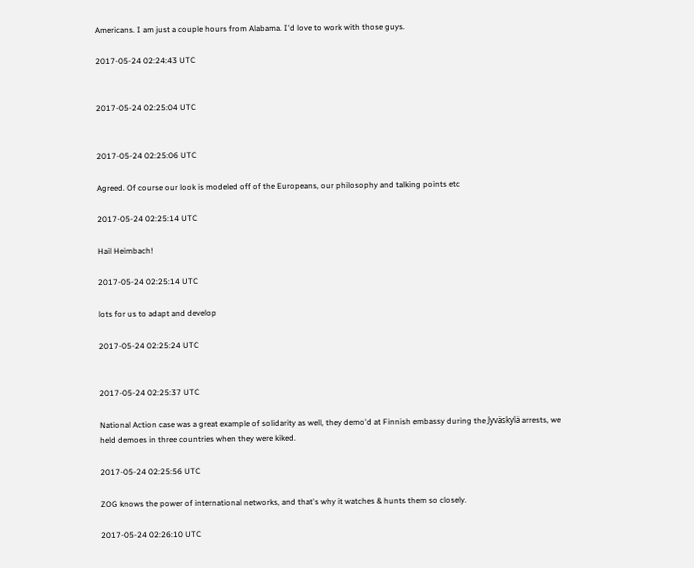Americans. I am just a couple hours from Alabama. I'd love to work with those guys.

2017-05-24 02:24:43 UTC


2017-05-24 02:25:04 UTC


2017-05-24 02:25:06 UTC

Agreed. Of course our look is modeled off of the Europeans, our philosophy and talking points etc

2017-05-24 02:25:14 UTC

Hail Heimbach!

2017-05-24 02:25:14 UTC

lots for us to adapt and develop

2017-05-24 02:25:24 UTC


2017-05-24 02:25:37 UTC

National Action case was a great example of solidarity as well, they demo'd at Finnish embassy during the Jyväskylä arrests, we held demoes in three countries when they were kiked.

2017-05-24 02:25:56 UTC

ZOG knows the power of international networks, and that's why it watches & hunts them so closely.

2017-05-24 02:26:10 UTC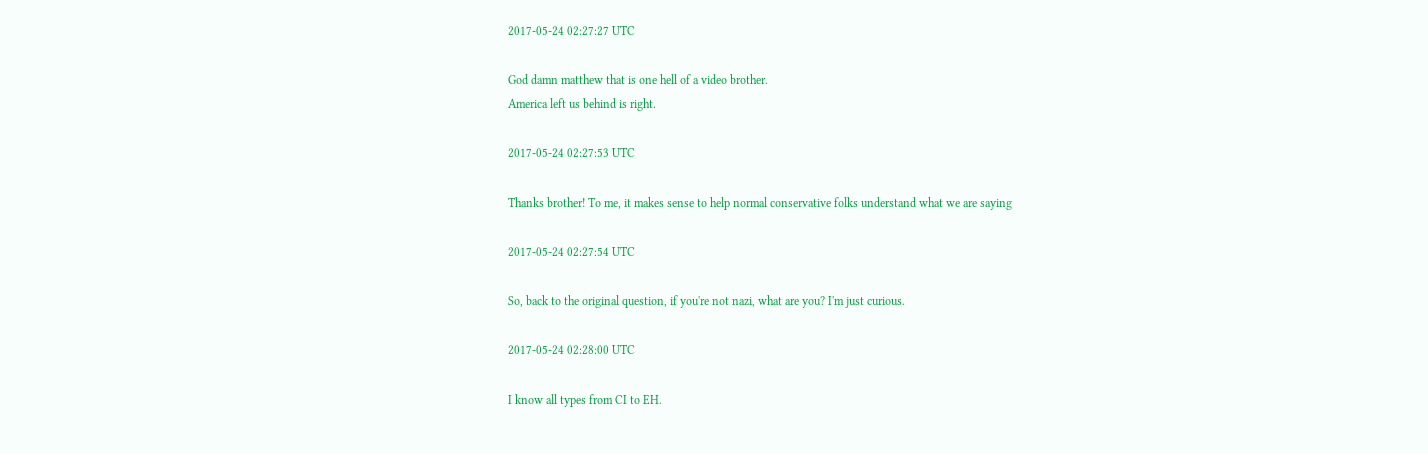2017-05-24 02:27:27 UTC

God damn matthew that is one hell of a video brother.
America left us behind is right.

2017-05-24 02:27:53 UTC

Thanks brother! To me, it makes sense to help normal conservative folks understand what we are saying

2017-05-24 02:27:54 UTC

So, back to the original question, if you're not nazi, what are you? I'm just curious.

2017-05-24 02:28:00 UTC

I know all types from CI to EH.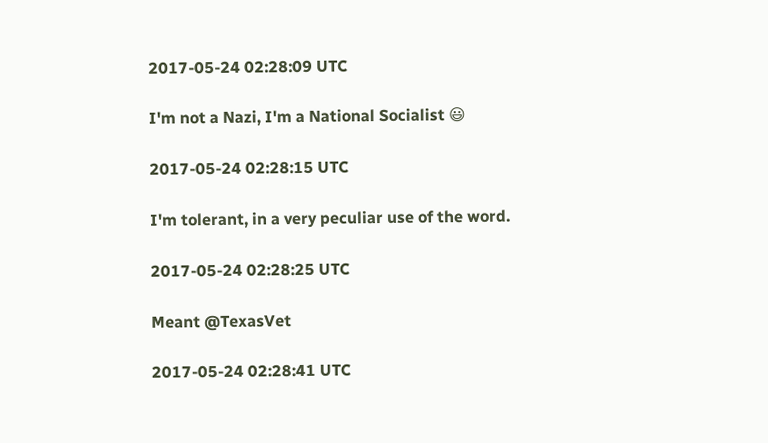2017-05-24 02:28:09 UTC

I'm not a Nazi, I'm a National Socialist 😃

2017-05-24 02:28:15 UTC

I'm tolerant, in a very peculiar use of the word.

2017-05-24 02:28:25 UTC

Meant @TexasVet

2017-05-24 02:28:41 UTC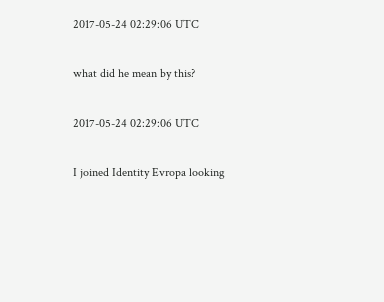2017-05-24 02:29:06 UTC

what did he mean by this?

2017-05-24 02:29:06 UTC

I joined Identity Evropa looking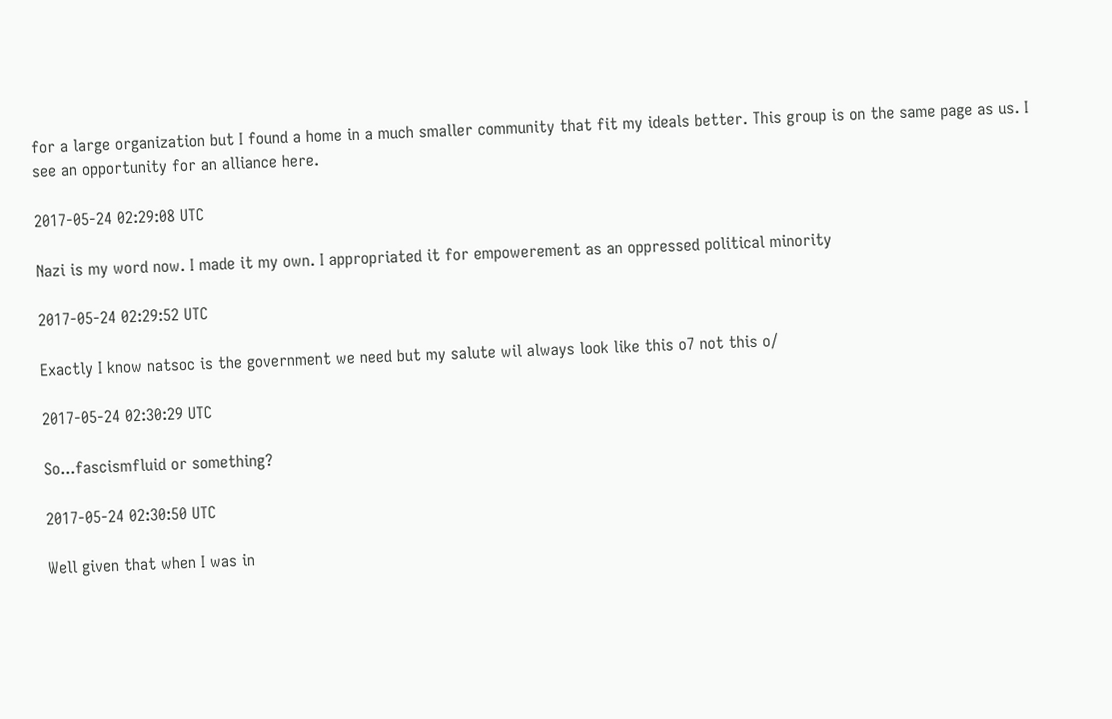for a large organization but I found a home in a much smaller community that fit my ideals better. This group is on the same page as us. I see an opportunity for an alliance here.

2017-05-24 02:29:08 UTC

Nazi is my word now. I made it my own. I appropriated it for empowerement as an oppressed political minority

2017-05-24 02:29:52 UTC

Exactly I know natsoc is the government we need but my salute wil always look like this o7 not this o/

2017-05-24 02:30:29 UTC

So...fascismfluid or something?

2017-05-24 02:30:50 UTC

Well given that when I was in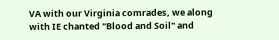VA with our Virginia comrades, we along with IE chanted "Blood and Soil" and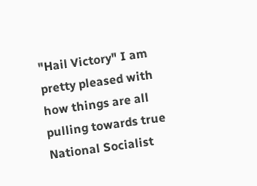"Hail Victory" I am pretty pleased with how things are all pulling towards true National Socialist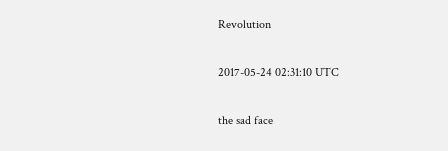Revolution

2017-05-24 02:31:10 UTC

the sad face